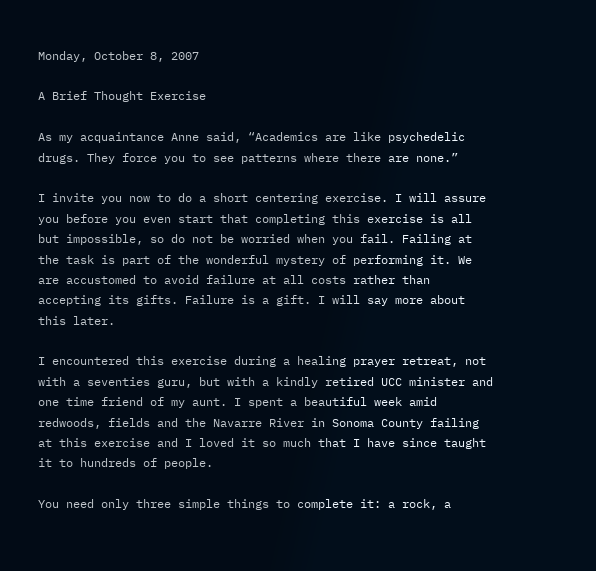Monday, October 8, 2007

A Brief Thought Exercise

As my acquaintance Anne said, “Academics are like psychedelic drugs. They force you to see patterns where there are none.”

I invite you now to do a short centering exercise. I will assure you before you even start that completing this exercise is all but impossible, so do not be worried when you fail. Failing at the task is part of the wonderful mystery of performing it. We are accustomed to avoid failure at all costs rather than accepting its gifts. Failure is a gift. I will say more about this later.

I encountered this exercise during a healing prayer retreat, not with a seventies guru, but with a kindly retired UCC minister and one time friend of my aunt. I spent a beautiful week amid redwoods, fields and the Navarre River in Sonoma County failing at this exercise and I loved it so much that I have since taught it to hundreds of people.

You need only three simple things to complete it: a rock, a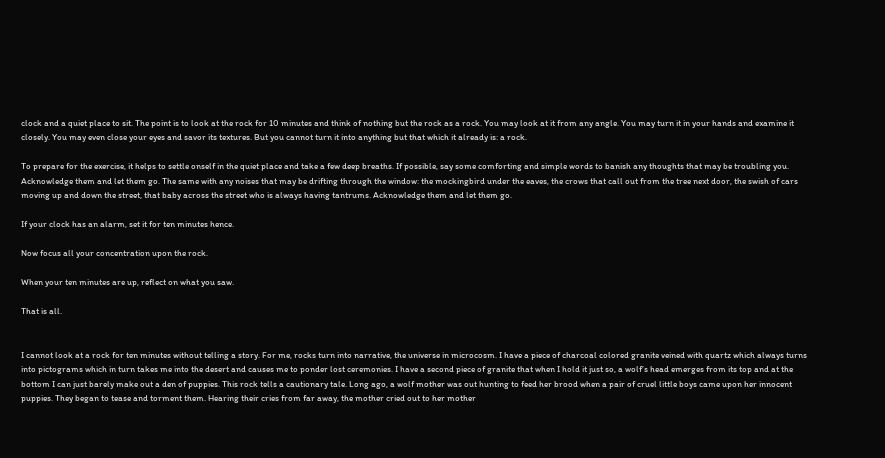clock and a quiet place to sit. The point is to look at the rock for 10 minutes and think of nothing but the rock as a rock. You may look at it from any angle. You may turn it in your hands and examine it closely. You may even close your eyes and savor its textures. But you cannot turn it into anything but that which it already is: a rock.

To prepare for the exercise, it helps to settle onself in the quiet place and take a few deep breaths. If possible, say some comforting and simple words to banish any thoughts that may be troubling you. Acknowledge them and let them go. The same with any noises that may be drifting through the window: the mockingbird under the eaves, the crows that call out from the tree next door, the swish of cars moving up and down the street, that baby across the street who is always having tantrums. Acknowledge them and let them go.

If your clock has an alarm, set it for ten minutes hence.

Now focus all your concentration upon the rock.

When your ten minutes are up, reflect on what you saw.

That is all.


I cannot look at a rock for ten minutes without telling a story. For me, rocks turn into narrative, the universe in microcosm. I have a piece of charcoal colored granite veined with quartz which always turns into pictograms which in turn takes me into the desert and causes me to ponder lost ceremonies. I have a second piece of granite that when I hold it just so, a wolf’s head emerges from its top and at the bottom I can just barely make out a den of puppies. This rock tells a cautionary tale. Long ago, a wolf mother was out hunting to feed her brood when a pair of cruel little boys came upon her innocent puppies. They began to tease and torment them. Hearing their cries from far away, the mother cried out to her mother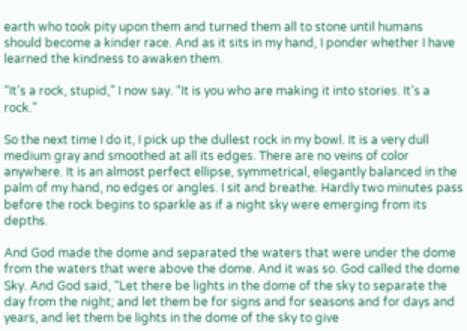earth who took pity upon them and turned them all to stone until humans should become a kinder race. And as it sits in my hand, I ponder whether I have learned the kindness to awaken them.

“It’s a rock, stupid,” I now say. “It is you who are making it into stories. It’s a rock.”

So the next time I do it, I pick up the dullest rock in my bowl. It is a very dull medium gray and smoothed at all its edges. There are no veins of color anywhere. It is an almost perfect ellipse, symmetrical, elegantly balanced in the palm of my hand, no edges or angles. I sit and breathe. Hardly two minutes pass before the rock begins to sparkle as if a night sky were emerging from its depths.

And God made the dome and separated the waters that were under the dome from the waters that were above the dome. And it was so. God called the dome Sky. And God said, “Let there be lights in the dome of the sky to separate the day from the night; and let them be for signs and for seasons and for days and years, and let them be lights in the dome of the sky to give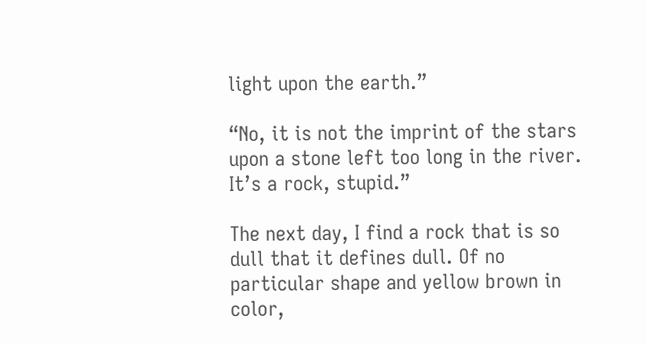light upon the earth.”

“No, it is not the imprint of the stars upon a stone left too long in the river. It’s a rock, stupid.”

The next day, I find a rock that is so dull that it defines dull. Of no particular shape and yellow brown in color,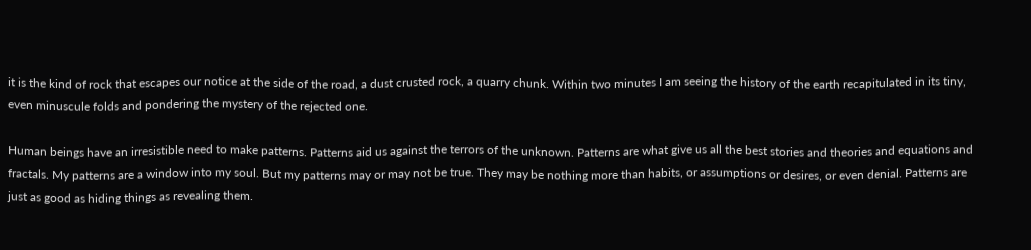it is the kind of rock that escapes our notice at the side of the road, a dust crusted rock, a quarry chunk. Within two minutes I am seeing the history of the earth recapitulated in its tiny, even minuscule folds and pondering the mystery of the rejected one.

Human beings have an irresistible need to make patterns. Patterns aid us against the terrors of the unknown. Patterns are what give us all the best stories and theories and equations and fractals. My patterns are a window into my soul. But my patterns may or may not be true. They may be nothing more than habits, or assumptions or desires, or even denial. Patterns are just as good as hiding things as revealing them.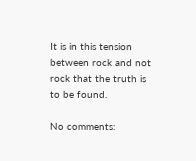It is in this tension between rock and not rock that the truth is to be found.

No comments: